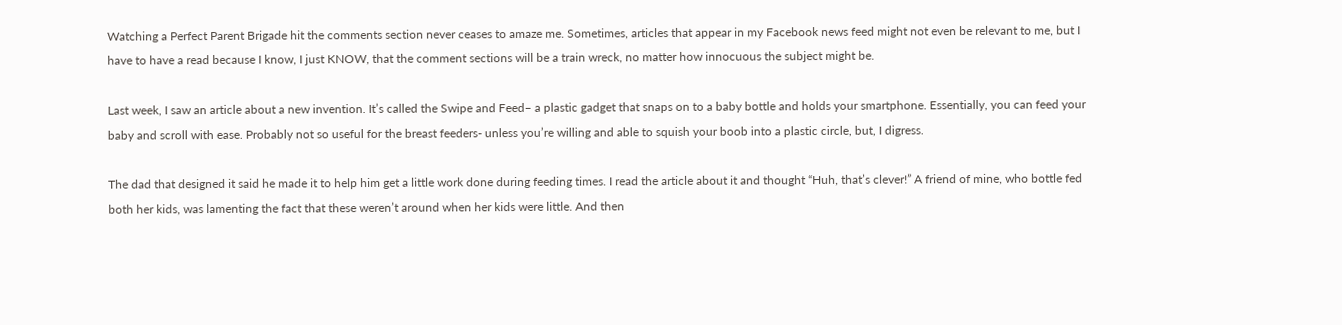Watching a Perfect Parent Brigade hit the comments section never ceases to amaze me. Sometimes, articles that appear in my Facebook news feed might not even be relevant to me, but I have to have a read because I know, I just KNOW, that the comment sections will be a train wreck, no matter how innocuous the subject might be.

Last week, I saw an article about a new invention. It’s called the Swipe and Feed– a plastic gadget that snaps on to a baby bottle and holds your smartphone. Essentially, you can feed your baby and scroll with ease. Probably not so useful for the breast feeders- unless you’re willing and able to squish your boob into a plastic circle, but, I digress.

The dad that designed it said he made it to help him get a little work done during feeding times. I read the article about it and thought “Huh, that’s clever!” A friend of mine, who bottle fed both her kids, was lamenting the fact that these weren’t around when her kids were little. And then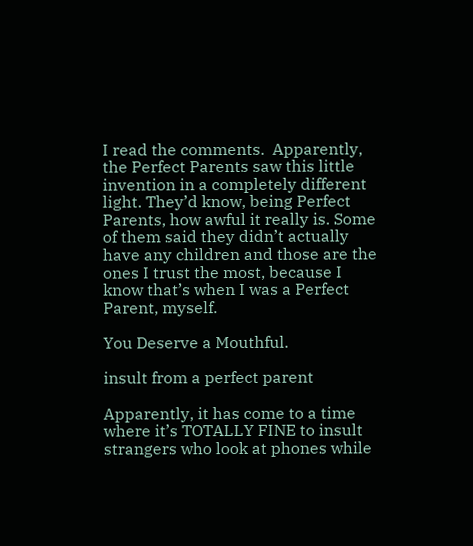I read the comments.  Apparently, the Perfect Parents saw this little invention in a completely different light. They’d know, being Perfect Parents, how awful it really is. Some of them said they didn’t actually have any children and those are the ones I trust the most, because I know that’s when I was a Perfect Parent, myself.

You Deserve a Mouthful.

insult from a perfect parent

Apparently, it has come to a time where it’s TOTALLY FINE to insult strangers who look at phones while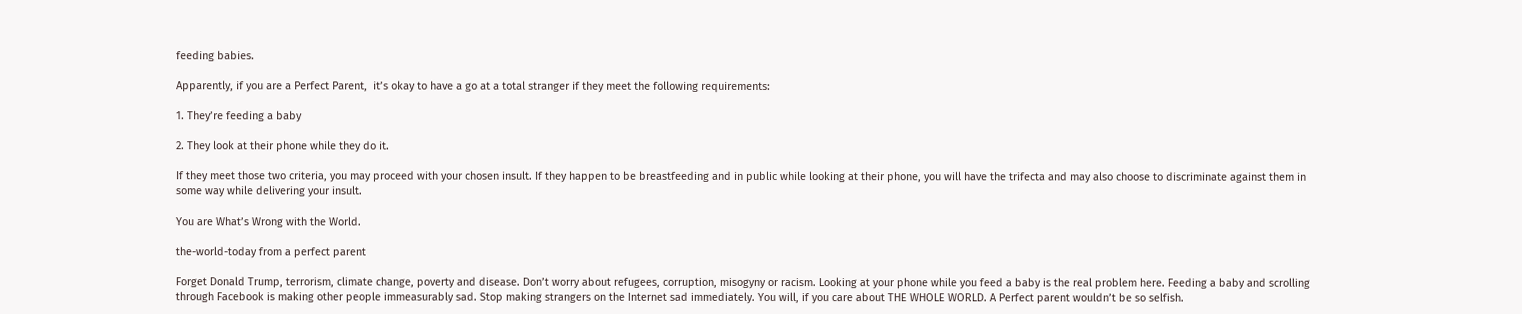feeding babies.

Apparently, if you are a Perfect Parent,  it’s okay to have a go at a total stranger if they meet the following requirements:

1. They’re feeding a baby

2. They look at their phone while they do it.

If they meet those two criteria, you may proceed with your chosen insult. If they happen to be breastfeeding and in public while looking at their phone, you will have the trifecta and may also choose to discriminate against them in some way while delivering your insult.

You are What’s Wrong with the World.

the-world-today from a perfect parent

Forget Donald Trump, terrorism, climate change, poverty and disease. Don’t worry about refugees, corruption, misogyny or racism. Looking at your phone while you feed a baby is the real problem here. Feeding a baby and scrolling through Facebook is making other people immeasurably sad. Stop making strangers on the Internet sad immediately. You will, if you care about THE WHOLE WORLD. A Perfect parent wouldn’t be so selfish.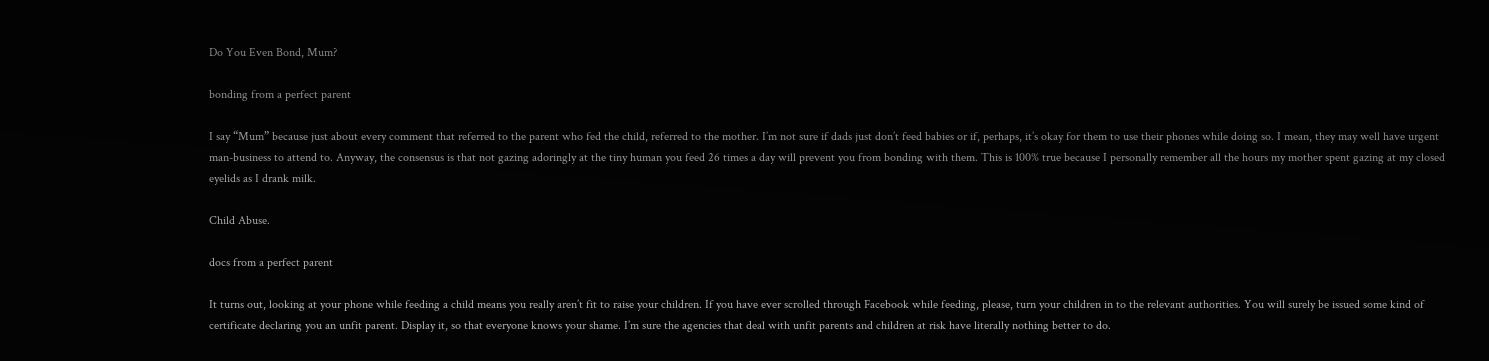Do You Even Bond, Mum?

bonding from a perfect parent

I say “Mum” because just about every comment that referred to the parent who fed the child, referred to the mother. I’m not sure if dads just don’t feed babies or if, perhaps, it’s okay for them to use their phones while doing so. I mean, they may well have urgent man-business to attend to. Anyway, the consensus is that not gazing adoringly at the tiny human you feed 26 times a day will prevent you from bonding with them. This is 100% true because I personally remember all the hours my mother spent gazing at my closed eyelids as I drank milk.

Child Abuse.

docs from a perfect parent

It turns out, looking at your phone while feeding a child means you really aren’t fit to raise your children. If you have ever scrolled through Facebook while feeding, please, turn your children in to the relevant authorities. You will surely be issued some kind of certificate declaring you an unfit parent. Display it, so that everyone knows your shame. I’m sure the agencies that deal with unfit parents and children at risk have literally nothing better to do.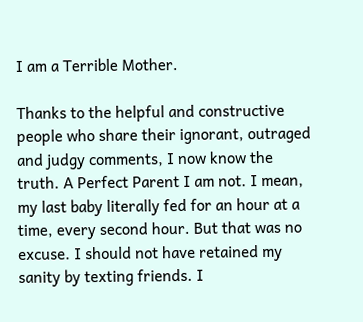I am a Terrible Mother.

Thanks to the helpful and constructive people who share their ignorant, outraged and judgy comments, I now know the truth. A Perfect Parent I am not. I mean, my last baby literally fed for an hour at a time, every second hour. But that was no excuse. I should not have retained my sanity by texting friends. I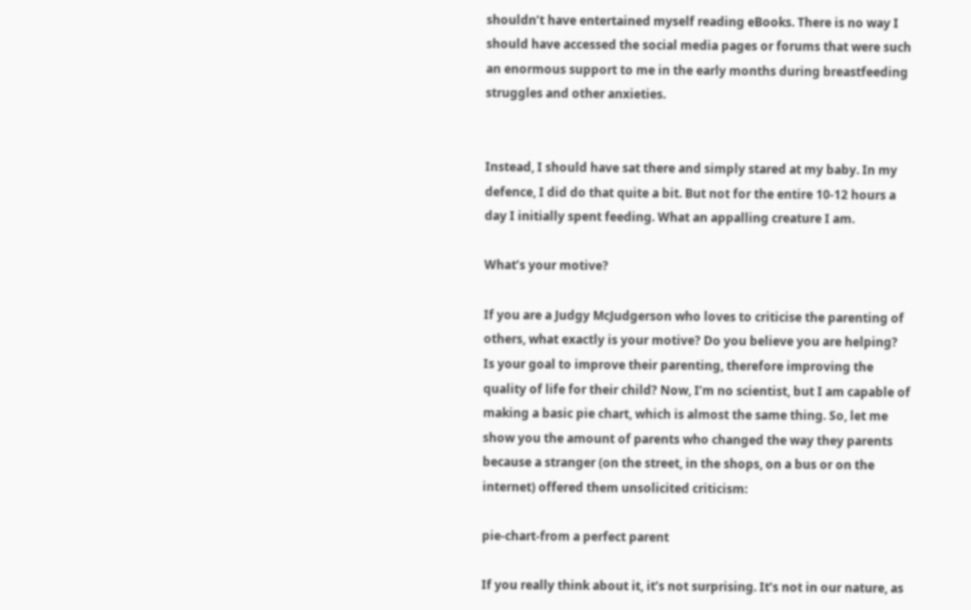shouldn’t have entertained myself reading eBooks. There is no way I should have accessed the social media pages or forums that were such an enormous support to me in the early months during breastfeeding struggles and other anxieties.


Instead, I should have sat there and simply stared at my baby. In my defence, I did do that quite a bit. But not for the entire 10-12 hours a day I initially spent feeding. What an appalling creature I am.

What’s your motive?

If you are a Judgy McJudgerson who loves to criticise the parenting of others, what exactly is your motive? Do you believe you are helping? Is your goal to improve their parenting, therefore improving the quality of life for their child? Now, I’m no scientist, but I am capable of making a basic pie chart, which is almost the same thing. So, let me show you the amount of parents who changed the way they parents because a stranger (on the street, in the shops, on a bus or on the internet) offered them unsolicited criticism:

pie-chart-from a perfect parent

If you really think about it, it’s not surprising. It’s not in our nature, as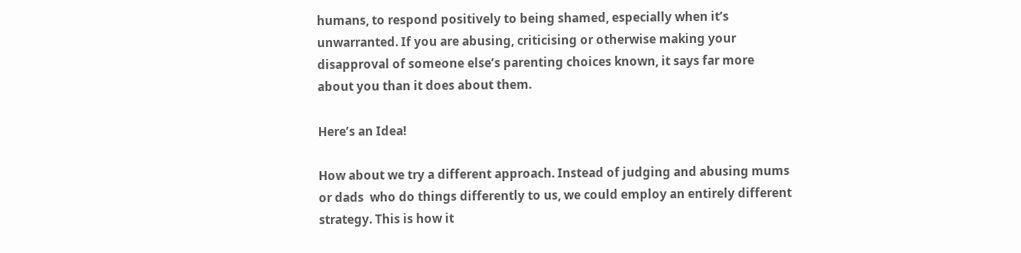humans, to respond positively to being shamed, especially when it’s unwarranted. If you are abusing, criticising or otherwise making your disapproval of someone else’s parenting choices known, it says far more about you than it does about them.

Here’s an Idea!

How about we try a different approach. Instead of judging and abusing mums or dads  who do things differently to us, we could employ an entirely different strategy. This is how it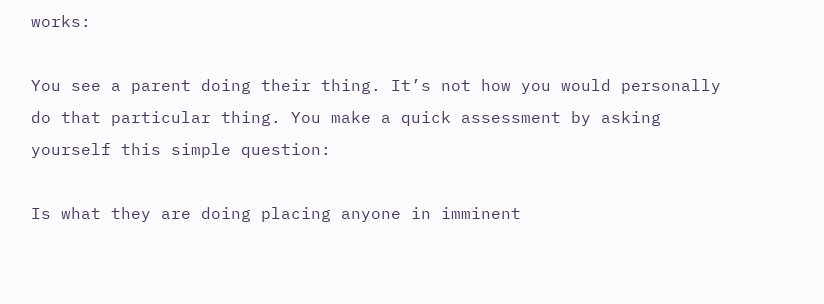works:

You see a parent doing their thing. It’s not how you would personally do that particular thing. You make a quick assessment by asking yourself this simple question:

Is what they are doing placing anyone in imminent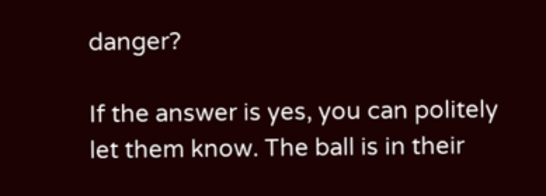danger?

If the answer is yes, you can politely let them know. The ball is in their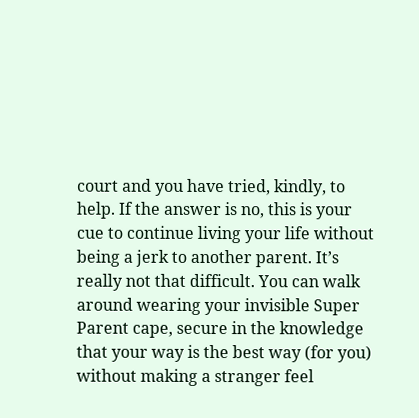court and you have tried, kindly, to help. If the answer is no, this is your cue to continue living your life without being a jerk to another parent. It’s really not that difficult. You can walk around wearing your invisible Super Parent cape, secure in the knowledge that your way is the best way (for you) without making a stranger feel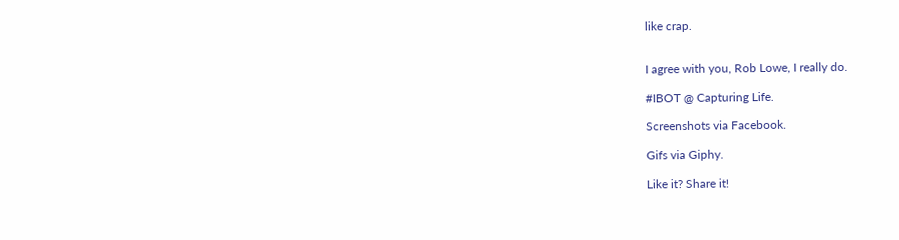like crap.


I agree with you, Rob Lowe, I really do.

#IBOT @ Capturing Life.

Screenshots via Facebook.

Gifs via Giphy.

Like it? Share it!